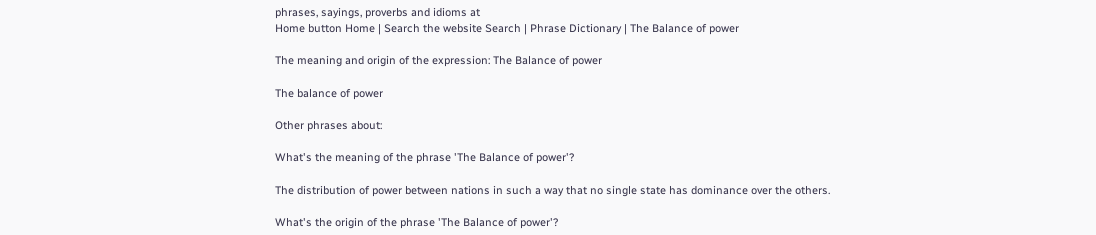phrases, sayings, proverbs and idioms at
Home button Home | Search the website Search | Phrase Dictionary | The Balance of power

The meaning and origin of the expression: The Balance of power

The balance of power

Other phrases about:

What's the meaning of the phrase 'The Balance of power'?

The distribution of power between nations in such a way that no single state has dominance over the others.

What's the origin of the phrase 'The Balance of power'?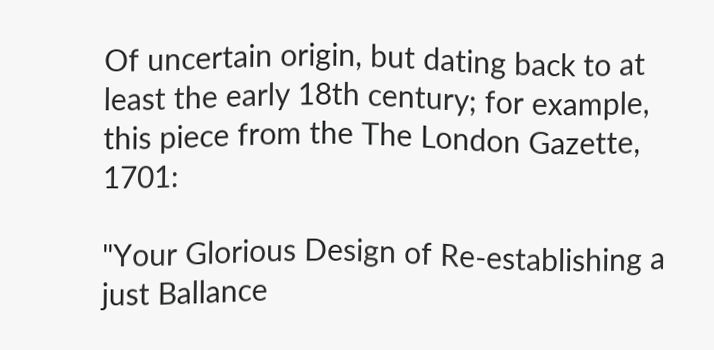Of uncertain origin, but dating back to at least the early 18th century; for example, this piece from the The London Gazette, 1701:

"Your Glorious Design of Re-establishing a just Ballance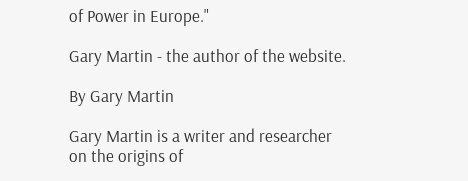of Power in Europe."

Gary Martin - the author of the website.

By Gary Martin

Gary Martin is a writer and researcher on the origins of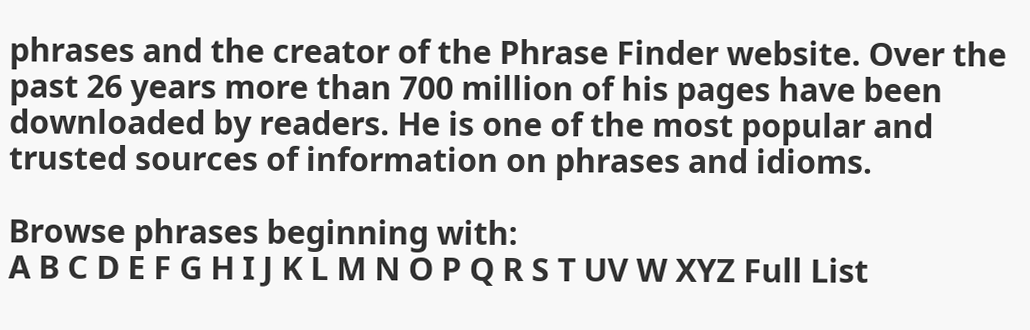phrases and the creator of the Phrase Finder website. Over the past 26 years more than 700 million of his pages have been downloaded by readers. He is one of the most popular and trusted sources of information on phrases and idioms.

Browse phrases beginning with:
A B C D E F G H I J K L M N O P Q R S T UV W XYZ Full List